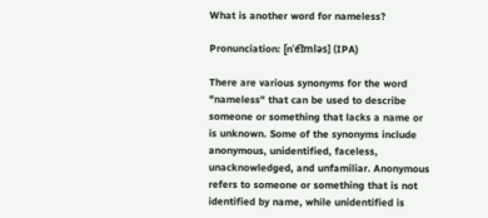What is another word for nameless?

Pronunciation: [nˈe͡ɪmləs] (IPA)

There are various synonyms for the word "nameless" that can be used to describe someone or something that lacks a name or is unknown. Some of the synonyms include anonymous, unidentified, faceless, unacknowledged, and unfamiliar. Anonymous refers to someone or something that is not identified by name, while unidentified is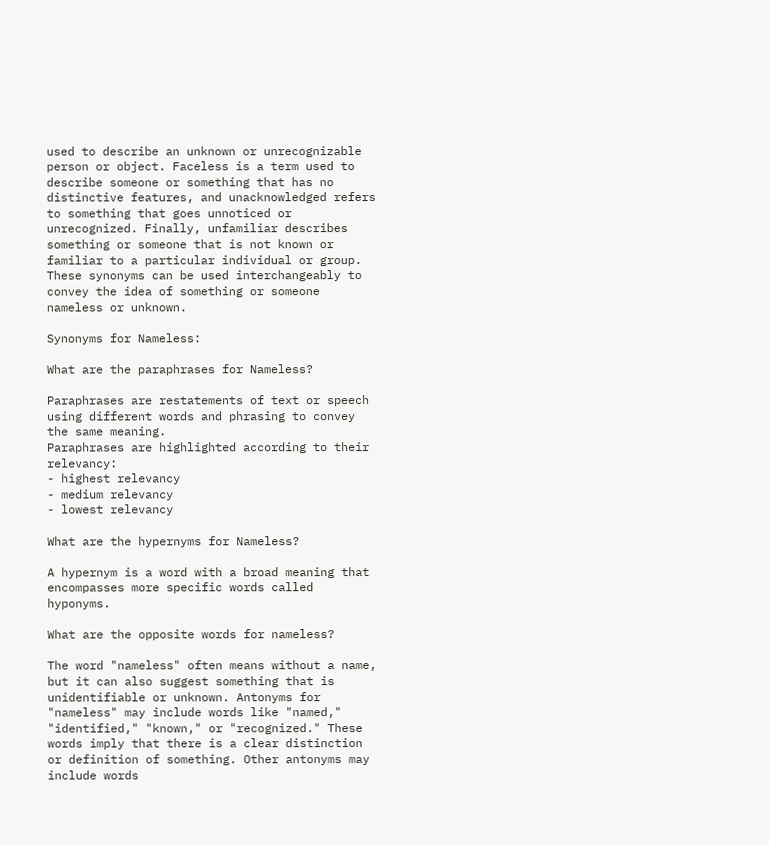used to describe an unknown or unrecognizable person or object. Faceless is a term used to describe someone or something that has no distinctive features, and unacknowledged refers to something that goes unnoticed or unrecognized. Finally, unfamiliar describes something or someone that is not known or familiar to a particular individual or group. These synonyms can be used interchangeably to convey the idea of something or someone nameless or unknown.

Synonyms for Nameless:

What are the paraphrases for Nameless?

Paraphrases are restatements of text or speech using different words and phrasing to convey the same meaning.
Paraphrases are highlighted according to their relevancy:
- highest relevancy
- medium relevancy
- lowest relevancy

What are the hypernyms for Nameless?

A hypernym is a word with a broad meaning that encompasses more specific words called hyponyms.

What are the opposite words for nameless?

The word "nameless" often means without a name, but it can also suggest something that is unidentifiable or unknown. Antonyms for "nameless" may include words like "named," "identified," "known," or "recognized." These words imply that there is a clear distinction or definition of something. Other antonyms may include words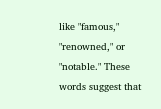like "famous," "renowned," or "notable." These words suggest that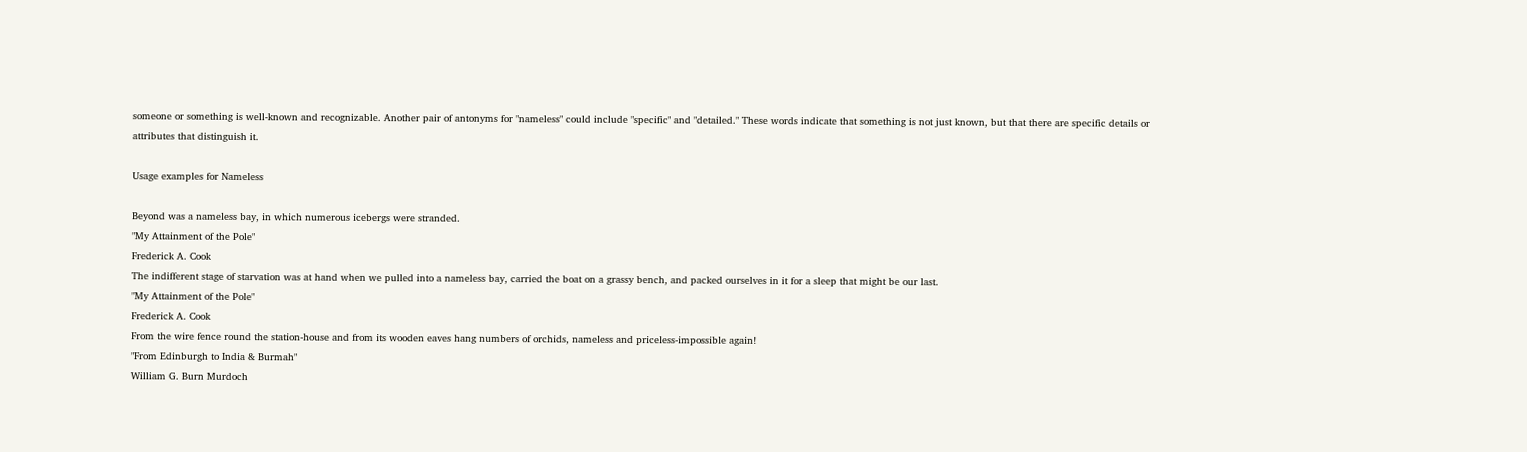someone or something is well-known and recognizable. Another pair of antonyms for "nameless" could include "specific" and "detailed." These words indicate that something is not just known, but that there are specific details or attributes that distinguish it.

Usage examples for Nameless

Beyond was a nameless bay, in which numerous icebergs were stranded.
"My Attainment of the Pole"
Frederick A. Cook
The indifferent stage of starvation was at hand when we pulled into a nameless bay, carried the boat on a grassy bench, and packed ourselves in it for a sleep that might be our last.
"My Attainment of the Pole"
Frederick A. Cook
From the wire fence round the station-house and from its wooden eaves hang numbers of orchids, nameless and priceless-impossible again!
"From Edinburgh to India & Burmah"
William G. Burn Murdoch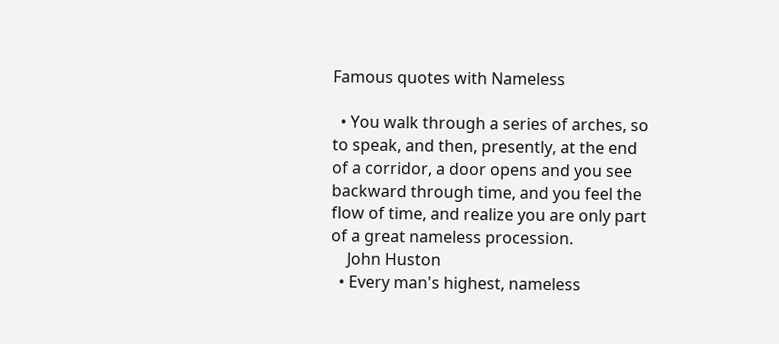Famous quotes with Nameless

  • You walk through a series of arches, so to speak, and then, presently, at the end of a corridor, a door opens and you see backward through time, and you feel the flow of time, and realize you are only part of a great nameless procession.
    John Huston
  • Every man's highest, nameless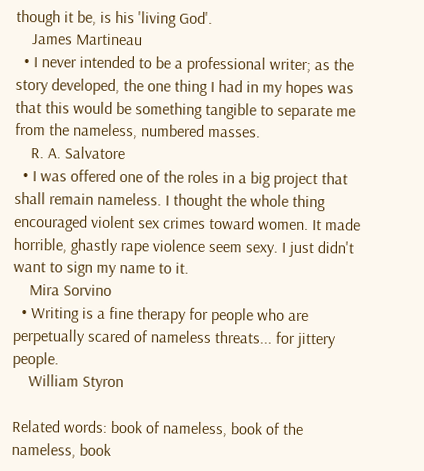though it be, is his 'living God'.
    James Martineau
  • I never intended to be a professional writer; as the story developed, the one thing I had in my hopes was that this would be something tangible to separate me from the nameless, numbered masses.
    R. A. Salvatore
  • I was offered one of the roles in a big project that shall remain nameless. I thought the whole thing encouraged violent sex crimes toward women. It made horrible, ghastly rape violence seem sexy. I just didn't want to sign my name to it.
    Mira Sorvino
  • Writing is a fine therapy for people who are perpetually scared of nameless threats... for jittery people.
    William Styron

Related words: book of nameless, book of the nameless, book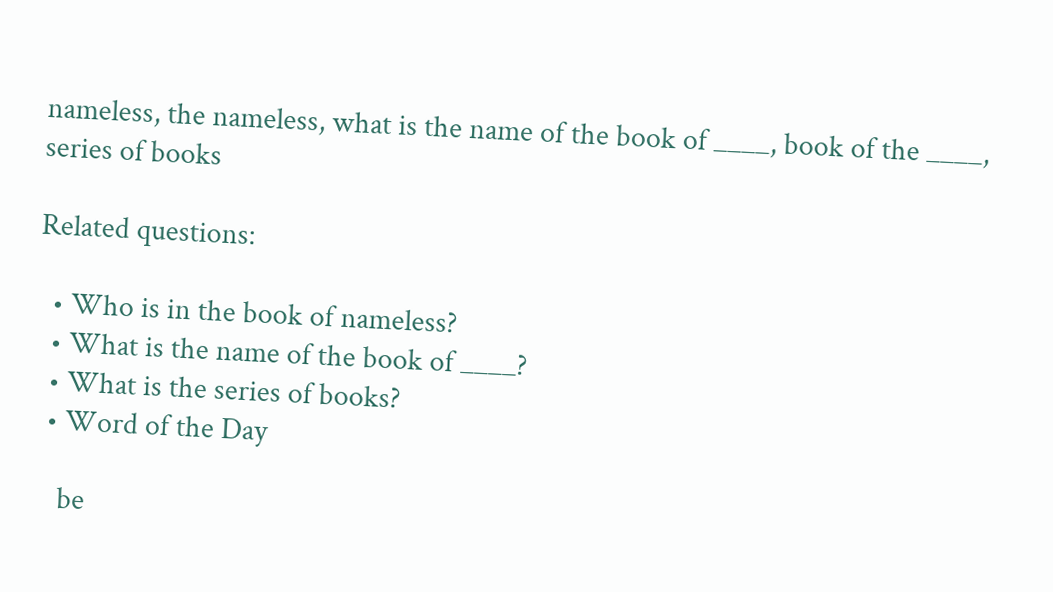nameless, the nameless, what is the name of the book of ____, book of the ____, series of books

Related questions:

  • Who is in the book of nameless?
  • What is the name of the book of ____?
  • What is the series of books?
  • Word of the Day

    be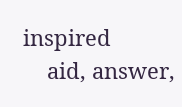inspired
    aid, answer,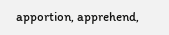apportion, apprehend,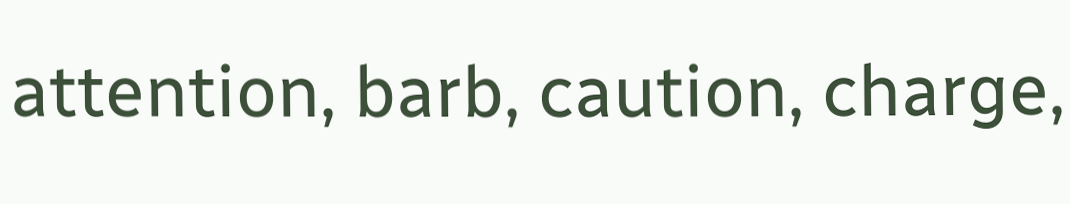attention, barb, caution, charge,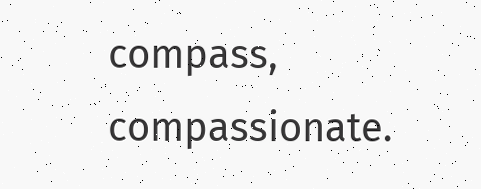compass, compassionate.